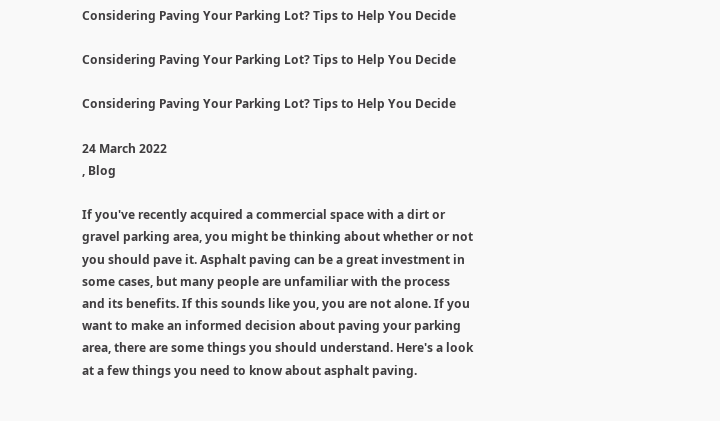Considering Paving Your Parking Lot? Tips to Help You Decide

Considering Paving Your Parking Lot? Tips to Help You Decide

Considering Paving Your Parking Lot? Tips to Help You Decide

24 March 2022
, Blog

If you've recently acquired a commercial space with a dirt or gravel parking area, you might be thinking about whether or not you should pave it. Asphalt paving can be a great investment in some cases, but many people are unfamiliar with the process and its benefits. If this sounds like you, you are not alone. If you want to make an informed decision about paving your parking area, there are some things you should understand. Here's a look at a few things you need to know about asphalt paving.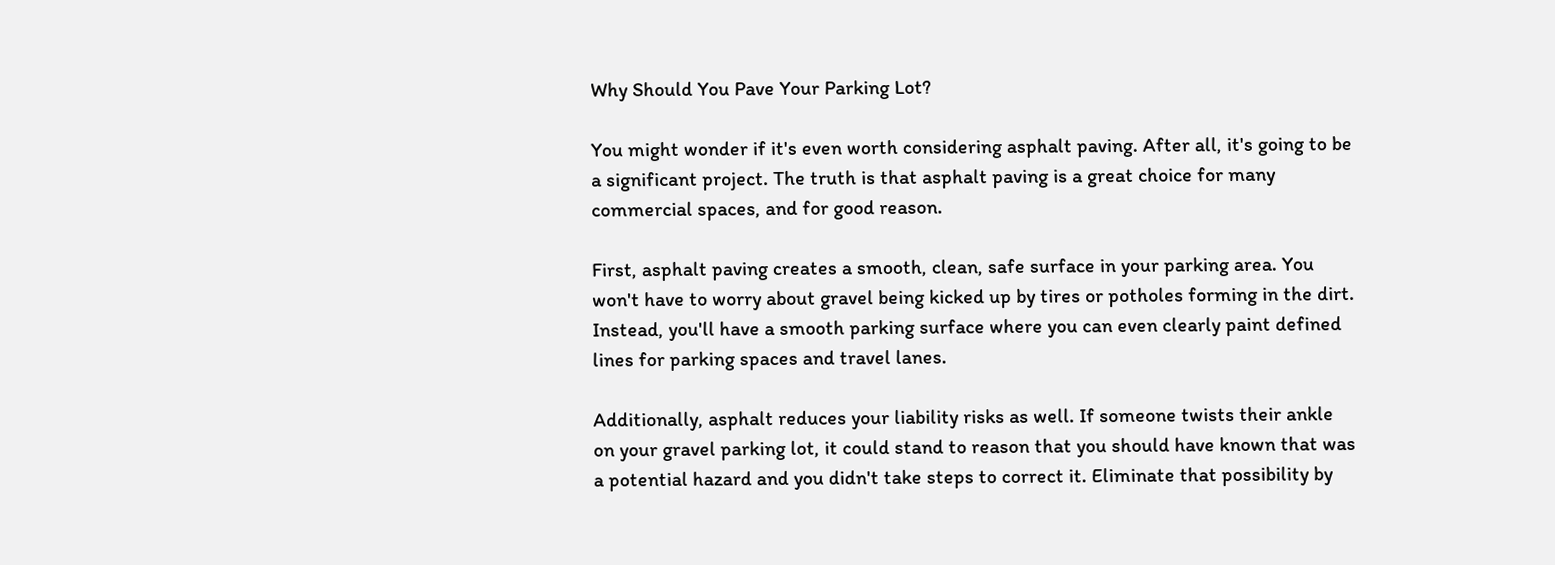Why Should You Pave Your Parking Lot?

You might wonder if it's even worth considering asphalt paving. After all, it's going to be a significant project. The truth is that asphalt paving is a great choice for many commercial spaces, and for good reason.

First, asphalt paving creates a smooth, clean, safe surface in your parking area. You won't have to worry about gravel being kicked up by tires or potholes forming in the dirt. Instead, you'll have a smooth parking surface where you can even clearly paint defined lines for parking spaces and travel lanes.

Additionally, asphalt reduces your liability risks as well. If someone twists their ankle on your gravel parking lot, it could stand to reason that you should have known that was a potential hazard and you didn't take steps to correct it. Eliminate that possibility by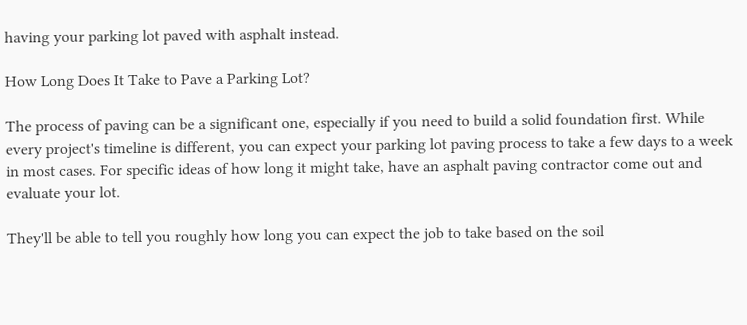having your parking lot paved with asphalt instead.

How Long Does It Take to Pave a Parking Lot?

The process of paving can be a significant one, especially if you need to build a solid foundation first. While every project's timeline is different, you can expect your parking lot paving process to take a few days to a week in most cases. For specific ideas of how long it might take, have an asphalt paving contractor come out and evaluate your lot.

They'll be able to tell you roughly how long you can expect the job to take based on the soil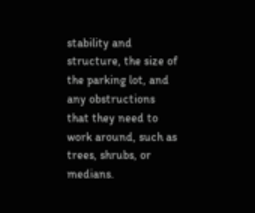stability and structure, the size of the parking lot, and any obstructions that they need to work around, such as trees, shrubs, or medians.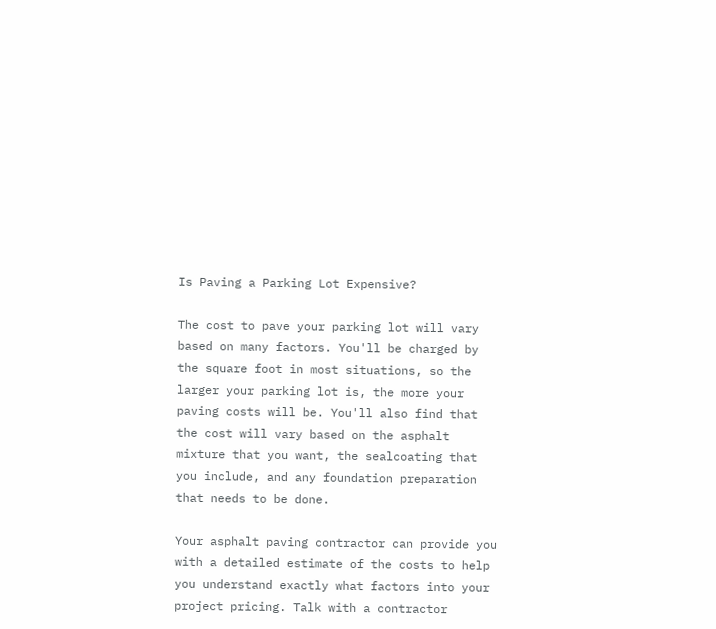Is Paving a Parking Lot Expensive?

The cost to pave your parking lot will vary based on many factors. You'll be charged by the square foot in most situations, so the larger your parking lot is, the more your paving costs will be. You'll also find that the cost will vary based on the asphalt mixture that you want, the sealcoating that you include, and any foundation preparation that needs to be done.

Your asphalt paving contractor can provide you with a detailed estimate of the costs to help you understand exactly what factors into your project pricing. Talk with a contractor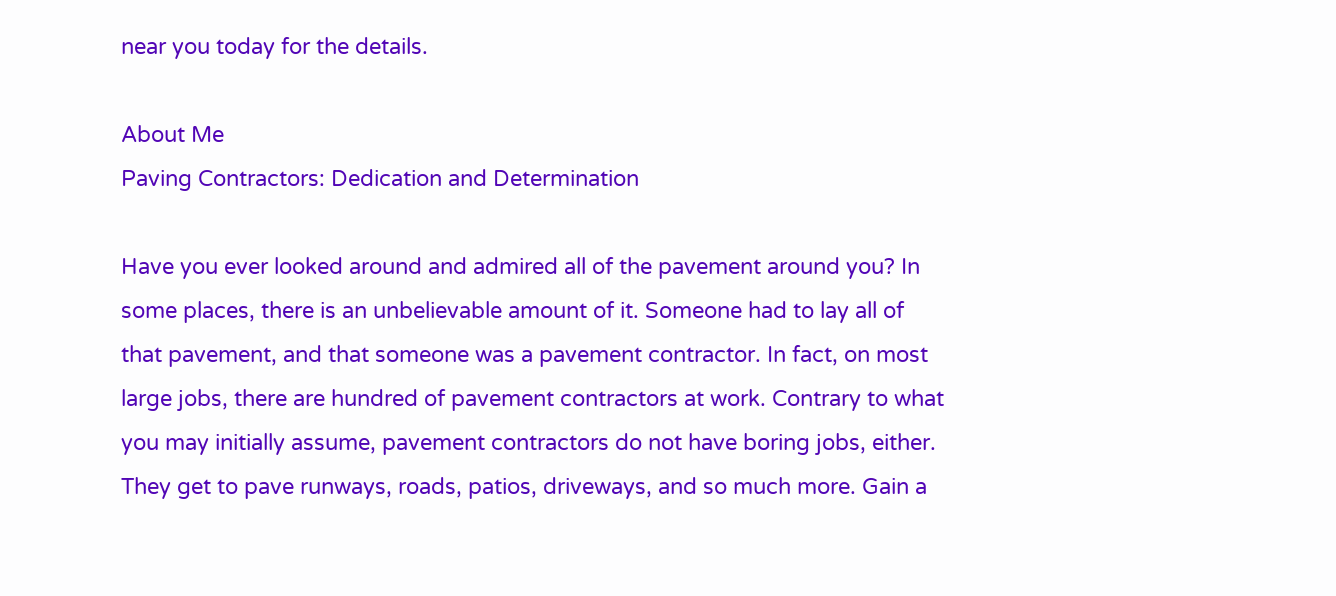near you today for the details.

About Me
Paving Contractors: Dedication and Determination

Have you ever looked around and admired all of the pavement around you? In some places, there is an unbelievable amount of it. Someone had to lay all of that pavement, and that someone was a pavement contractor. In fact, on most large jobs, there are hundred of pavement contractors at work. Contrary to what you may initially assume, pavement contractors do not have boring jobs, either. They get to pave runways, roads, patios, driveways, and so much more. Gain a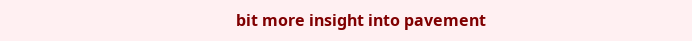bit more insight into pavement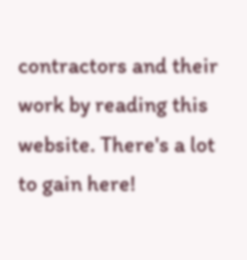contractors and their work by reading this website. There's a lot to gain here!